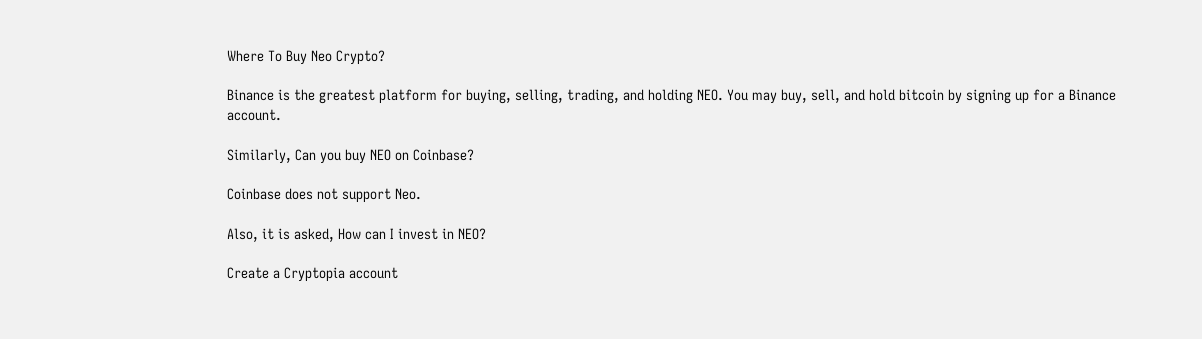Where To Buy Neo Crypto?

Binance is the greatest platform for buying, selling, trading, and holding NEO. You may buy, sell, and hold bitcoin by signing up for a Binance account.

Similarly, Can you buy NEO on Coinbase?

Coinbase does not support Neo.

Also, it is asked, How can I invest in NEO?

Create a Cryptopia account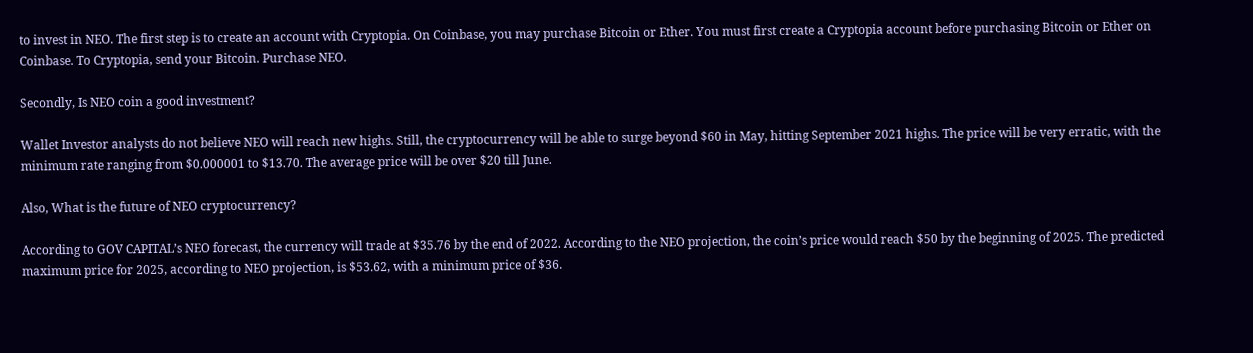to invest in NEO. The first step is to create an account with Cryptopia. On Coinbase, you may purchase Bitcoin or Ether. You must first create a Cryptopia account before purchasing Bitcoin or Ether on Coinbase. To Cryptopia, send your Bitcoin. Purchase NEO.

Secondly, Is NEO coin a good investment?

Wallet Investor analysts do not believe NEO will reach new highs. Still, the cryptocurrency will be able to surge beyond $60 in May, hitting September 2021 highs. The price will be very erratic, with the minimum rate ranging from $0.000001 to $13.70. The average price will be over $20 till June.

Also, What is the future of NEO cryptocurrency?

According to GOV CAPITAL’s NEO forecast, the currency will trade at $35.76 by the end of 2022. According to the NEO projection, the coin’s price would reach $50 by the beginning of 2025. The predicted maximum price for 2025, according to NEO projection, is $53.62, with a minimum price of $36.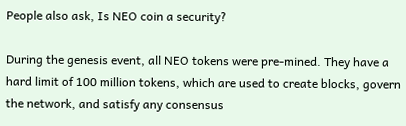People also ask, Is NEO coin a security?

During the genesis event, all NEO tokens were pre-mined. They have a hard limit of 100 million tokens, which are used to create blocks, govern the network, and satisfy any consensus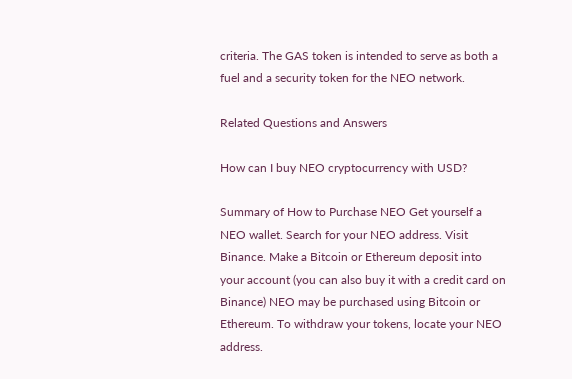criteria. The GAS token is intended to serve as both a fuel and a security token for the NEO network.

Related Questions and Answers

How can I buy NEO cryptocurrency with USD?

Summary of How to Purchase NEO Get yourself a NEO wallet. Search for your NEO address. Visit Binance. Make a Bitcoin or Ethereum deposit into your account (you can also buy it with a credit card on Binance) NEO may be purchased using Bitcoin or Ethereum. To withdraw your tokens, locate your NEO address.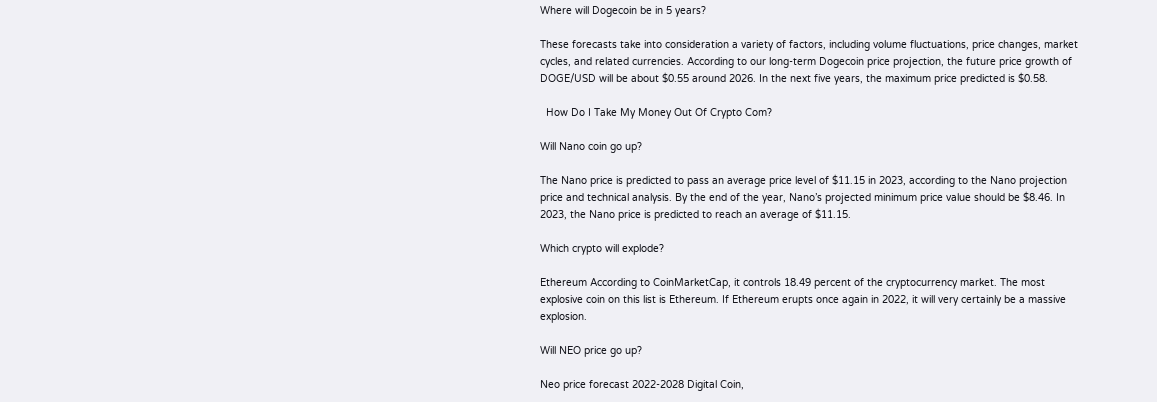Where will Dogecoin be in 5 years?

These forecasts take into consideration a variety of factors, including volume fluctuations, price changes, market cycles, and related currencies. According to our long-term Dogecoin price projection, the future price growth of DOGE/USD will be about $0.55 around 2026. In the next five years, the maximum price predicted is $0.58.

  How Do I Take My Money Out Of Crypto Com?

Will Nano coin go up?

The Nano price is predicted to pass an average price level of $11.15 in 2023, according to the Nano projection price and technical analysis. By the end of the year, Nano’s projected minimum price value should be $8.46. In 2023, the Nano price is predicted to reach an average of $11.15.

Which crypto will explode?

Ethereum According to CoinMarketCap, it controls 18.49 percent of the cryptocurrency market. The most explosive coin on this list is Ethereum. If Ethereum erupts once again in 2022, it will very certainly be a massive explosion.

Will NEO price go up?

Neo price forecast 2022-2028 Digital Coin,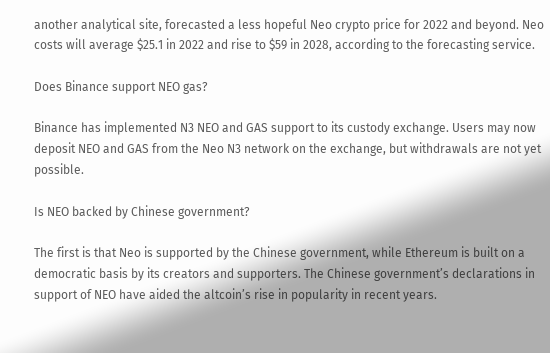another analytical site, forecasted a less hopeful Neo crypto price for 2022 and beyond. Neo costs will average $25.1 in 2022 and rise to $59 in 2028, according to the forecasting service.

Does Binance support NEO gas?

Binance has implemented N3 NEO and GAS support to its custody exchange. Users may now deposit NEO and GAS from the Neo N3 network on the exchange, but withdrawals are not yet possible.

Is NEO backed by Chinese government?

The first is that Neo is supported by the Chinese government, while Ethereum is built on a democratic basis by its creators and supporters. The Chinese government’s declarations in support of NEO have aided the altcoin’s rise in popularity in recent years.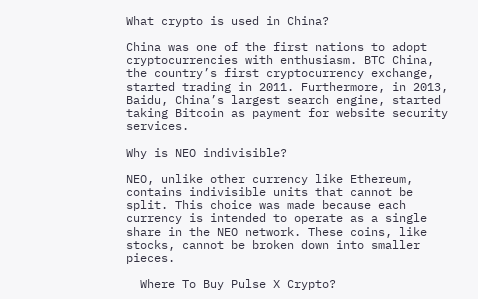What crypto is used in China?

China was one of the first nations to adopt cryptocurrencies with enthusiasm. BTC China, the country’s first cryptocurrency exchange, started trading in 2011. Furthermore, in 2013, Baidu, China’s largest search engine, started taking Bitcoin as payment for website security services.

Why is NEO indivisible?

NEO, unlike other currency like Ethereum, contains indivisible units that cannot be split. This choice was made because each currency is intended to operate as a single share in the NEO network. These coins, like stocks, cannot be broken down into smaller pieces.

  Where To Buy Pulse X Crypto?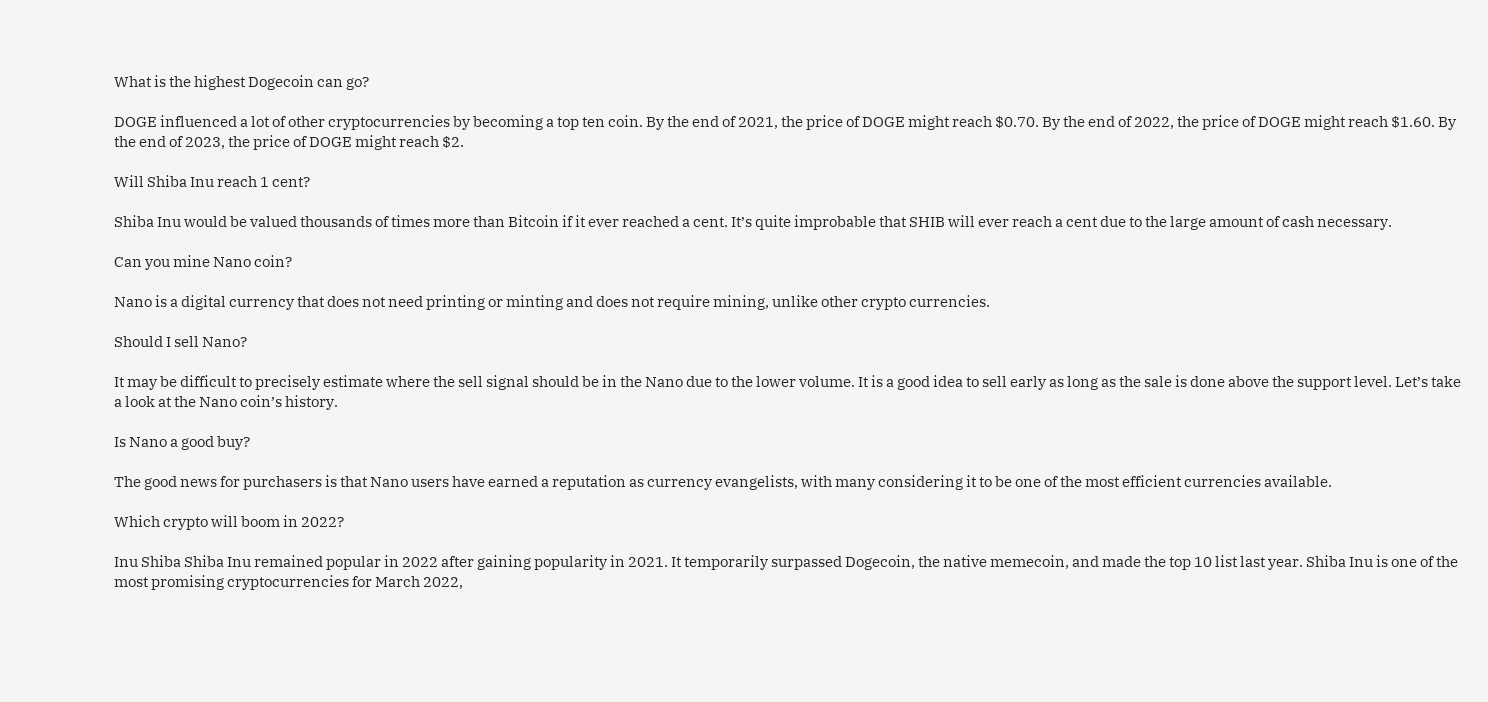What is the highest Dogecoin can go?

DOGE influenced a lot of other cryptocurrencies by becoming a top ten coin. By the end of 2021, the price of DOGE might reach $0.70. By the end of 2022, the price of DOGE might reach $1.60. By the end of 2023, the price of DOGE might reach $2.

Will Shiba Inu reach 1 cent?

Shiba Inu would be valued thousands of times more than Bitcoin if it ever reached a cent. It’s quite improbable that SHIB will ever reach a cent due to the large amount of cash necessary.

Can you mine Nano coin?

Nano is a digital currency that does not need printing or minting and does not require mining, unlike other crypto currencies.

Should I sell Nano?

It may be difficult to precisely estimate where the sell signal should be in the Nano due to the lower volume. It is a good idea to sell early as long as the sale is done above the support level. Let’s take a look at the Nano coin’s history.

Is Nano a good buy?

The good news for purchasers is that Nano users have earned a reputation as currency evangelists, with many considering it to be one of the most efficient currencies available.

Which crypto will boom in 2022?

Inu Shiba Shiba Inu remained popular in 2022 after gaining popularity in 2021. It temporarily surpassed Dogecoin, the native memecoin, and made the top 10 list last year. Shiba Inu is one of the most promising cryptocurrencies for March 2022,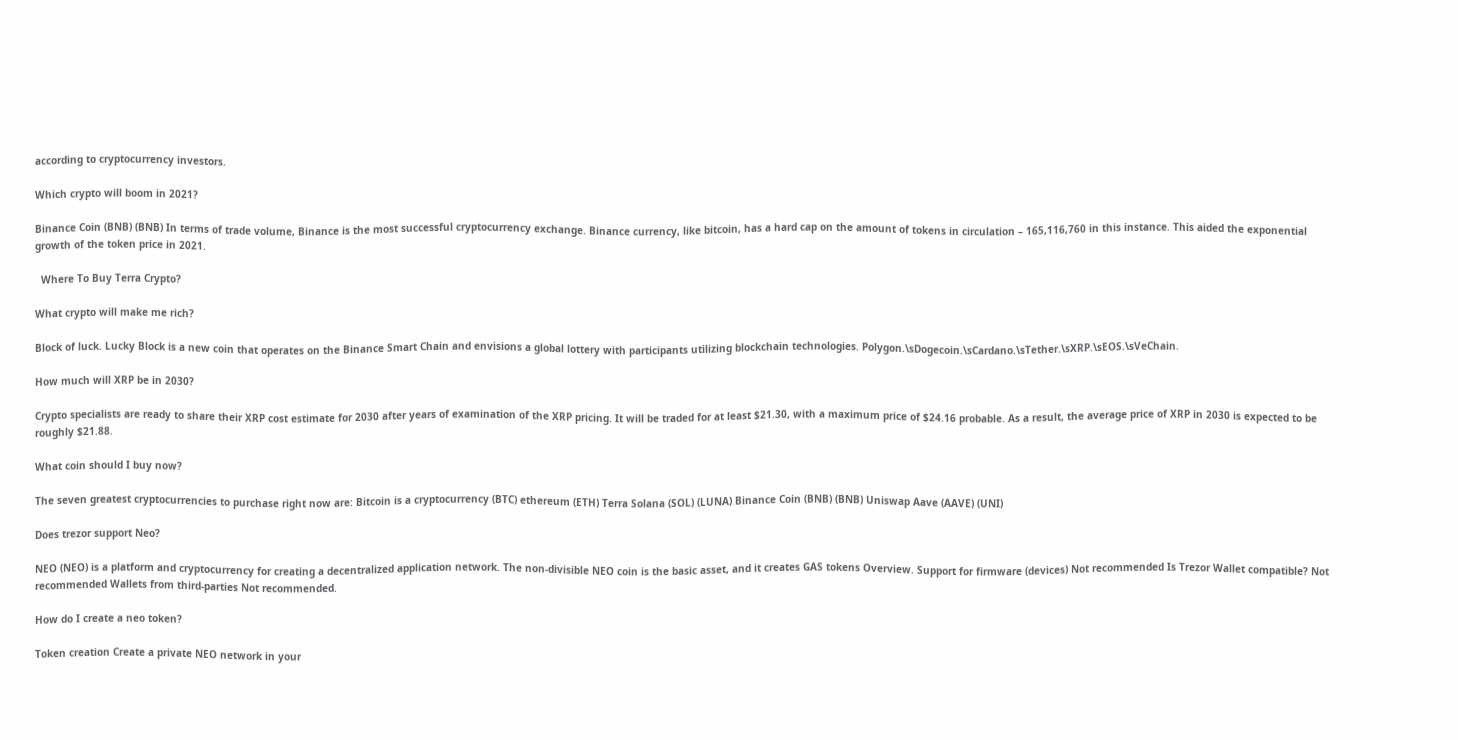according to cryptocurrency investors.

Which crypto will boom in 2021?

Binance Coin (BNB) (BNB) In terms of trade volume, Binance is the most successful cryptocurrency exchange. Binance currency, like bitcoin, has a hard cap on the amount of tokens in circulation – 165,116,760 in this instance. This aided the exponential growth of the token price in 2021.

  Where To Buy Terra Crypto?

What crypto will make me rich?

Block of luck. Lucky Block is a new coin that operates on the Binance Smart Chain and envisions a global lottery with participants utilizing blockchain technologies. Polygon.\sDogecoin.\sCardano.\sTether.\sXRP.\sEOS.\sVeChain.

How much will XRP be in 2030?

Crypto specialists are ready to share their XRP cost estimate for 2030 after years of examination of the XRP pricing. It will be traded for at least $21.30, with a maximum price of $24.16 probable. As a result, the average price of XRP in 2030 is expected to be roughly $21.88.

What coin should I buy now?

The seven greatest cryptocurrencies to purchase right now are: Bitcoin is a cryptocurrency (BTC) ethereum (ETH) Terra Solana (SOL) (LUNA) Binance Coin (BNB) (BNB) Uniswap Aave (AAVE) (UNI)

Does trezor support Neo?

NEO (NEO) is a platform and cryptocurrency for creating a decentralized application network. The non-divisible NEO coin is the basic asset, and it creates GAS tokens Overview. Support for firmware (devices) Not recommended Is Trezor Wallet compatible? Not recommended Wallets from third-parties Not recommended.

How do I create a neo token?

Token creation Create a private NEO network in your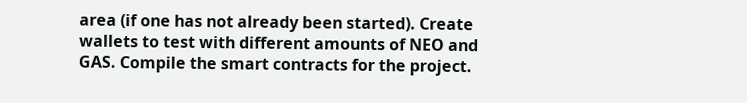area (if one has not already been started). Create wallets to test with different amounts of NEO and GAS. Compile the smart contracts for the project.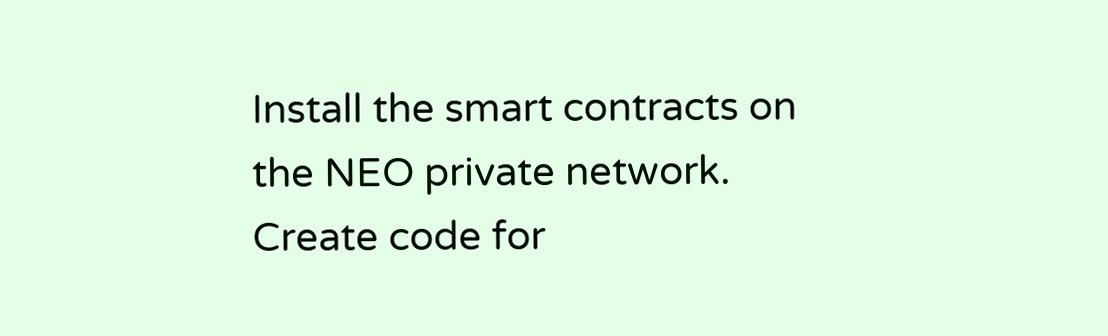Install the smart contracts on the NEO private network. Create code for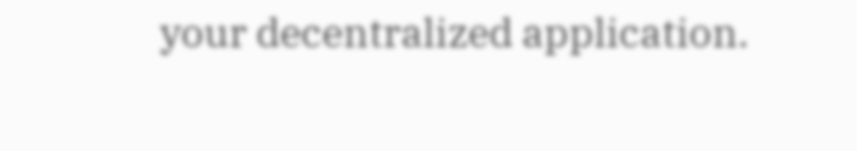your decentralized application.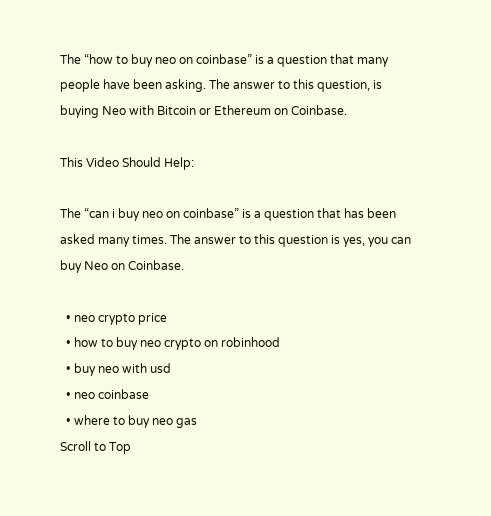The “how to buy neo on coinbase” is a question that many people have been asking. The answer to this question, is buying Neo with Bitcoin or Ethereum on Coinbase.

This Video Should Help:

The “can i buy neo on coinbase” is a question that has been asked many times. The answer to this question is yes, you can buy Neo on Coinbase.

  • neo crypto price
  • how to buy neo crypto on robinhood
  • buy neo with usd
  • neo coinbase
  • where to buy neo gas
Scroll to Top